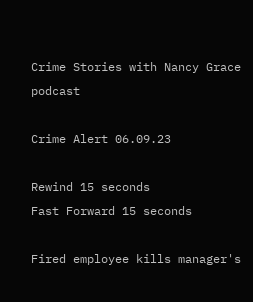Crime Stories with Nancy Grace podcast

Crime Alert 06.09.23

Rewind 15 seconds
Fast Forward 15 seconds

Fired employee kills manager's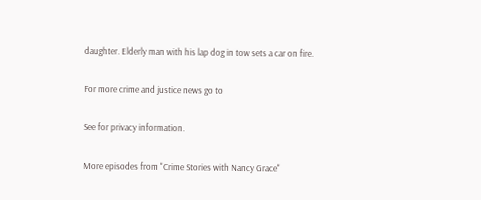daughter. Elderly man with his lap dog in tow sets a car on fire.

For more crime and justice news go to

See for privacy information.

More episodes from "Crime Stories with Nancy Grace"